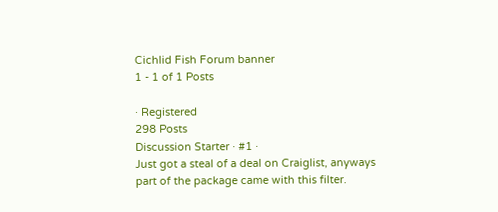Cichlid Fish Forum banner
1 - 1 of 1 Posts

· Registered
298 Posts
Discussion Starter · #1 ·
Just got a steal of a deal on Craiglist, anyways part of the package came with this filter.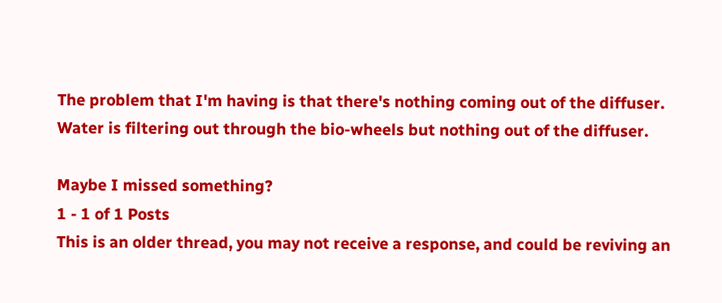The problem that I'm having is that there's nothing coming out of the diffuser. Water is filtering out through the bio-wheels but nothing out of the diffuser.

Maybe I missed something?
1 - 1 of 1 Posts
This is an older thread, you may not receive a response, and could be reviving an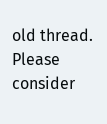old thread. Please consider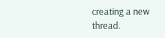creating a new thread.